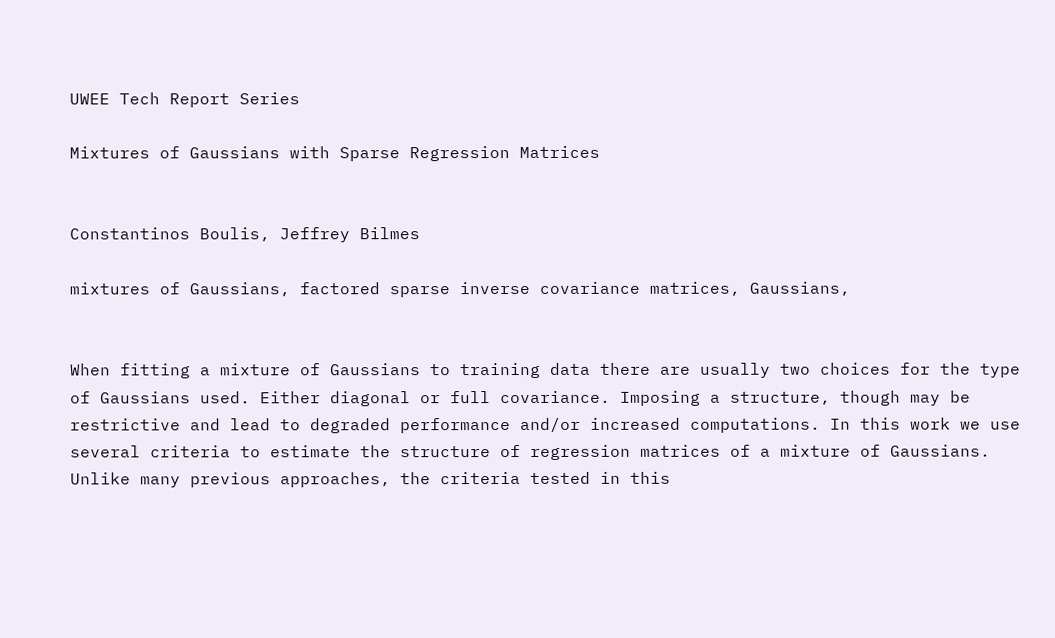UWEE Tech Report Series

Mixtures of Gaussians with Sparse Regression Matrices


Constantinos Boulis, Jeffrey Bilmes

mixtures of Gaussians, factored sparse inverse covariance matrices, Gaussians,


When fitting a mixture of Gaussians to training data there are usually two choices for the type of Gaussians used. Either diagonal or full covariance. Imposing a structure, though may be restrictive and lead to degraded performance and/or increased computations. In this work we use several criteria to estimate the structure of regression matrices of a mixture of Gaussians. Unlike many previous approaches, the criteria tested in this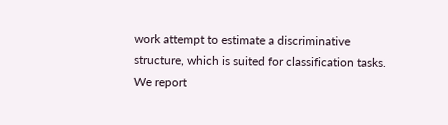work attempt to estimate a discriminative structure, which is suited for classification tasks. We report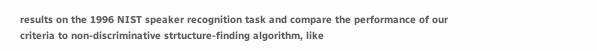results on the 1996 NIST speaker recognition task and compare the performance of our criteria to non-discriminative strtucture-finding algorithm, like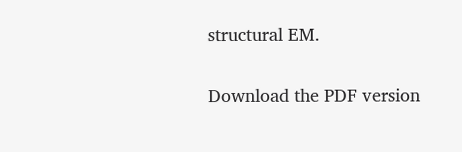structural EM.

Download the PDF version